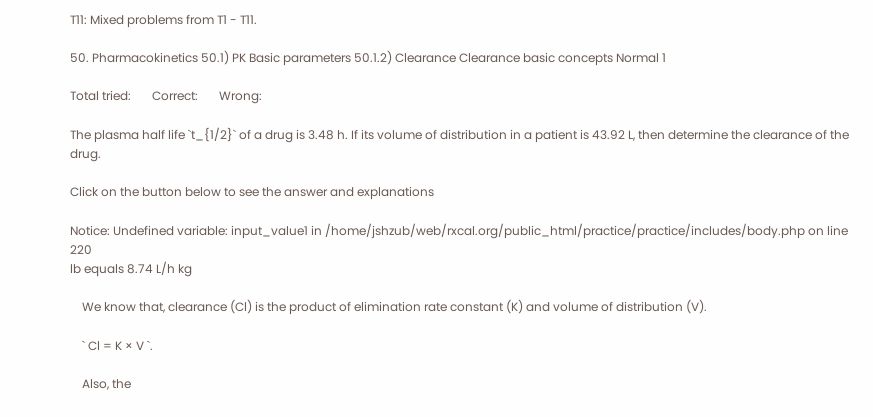T11: Mixed problems from T1 - T11.

50. Pharmacokinetics 50.1) PK Basic parameters 50.1.2) Clearance Clearance basic concepts Normal 1

Total tried:       Correct:       Wrong:

The plasma half life `t_{1/2}` of a drug is 3.48 h. If its volume of distribution in a patient is 43.92 L, then determine the clearance of the drug.

Click on the button below to see the answer and explanations

Notice: Undefined variable: input_value1 in /home/jshzub/web/rxcal.org/public_html/practice/practice/includes/body.php on line 220
lb equals 8.74 L/h kg

    We know that, clearance (Cl) is the product of elimination rate constant (K) and volume of distribution (V).

    ` Cl = K × V `.

    Also, the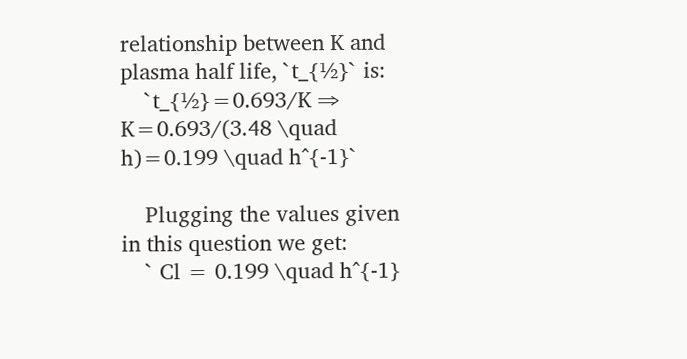relationship between K and plasma half life, `t_{½}` is:
    `t_{½}=0.693/K ⇒ K=0.693/(3.48 \quad h)=0.199 \quad h^{-1}`

    Plugging the values given in this question we get:
    ` Cl = 0.199 \quad h^{-1}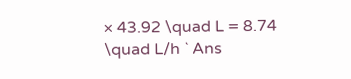× 43.92 \quad L = 8.74 \quad L/h ` Ans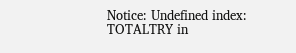Notice: Undefined index: TOTALTRY in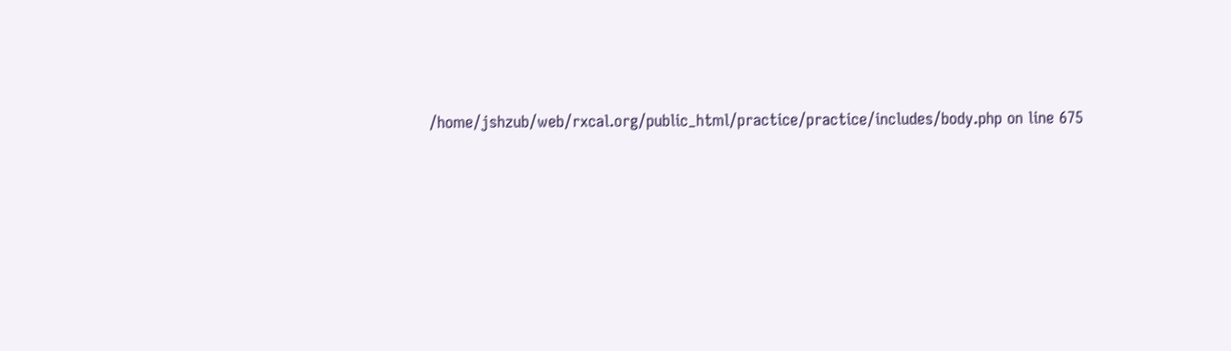/home/jshzub/web/rxcal.org/public_html/practice/practice/includes/body.php on line 675